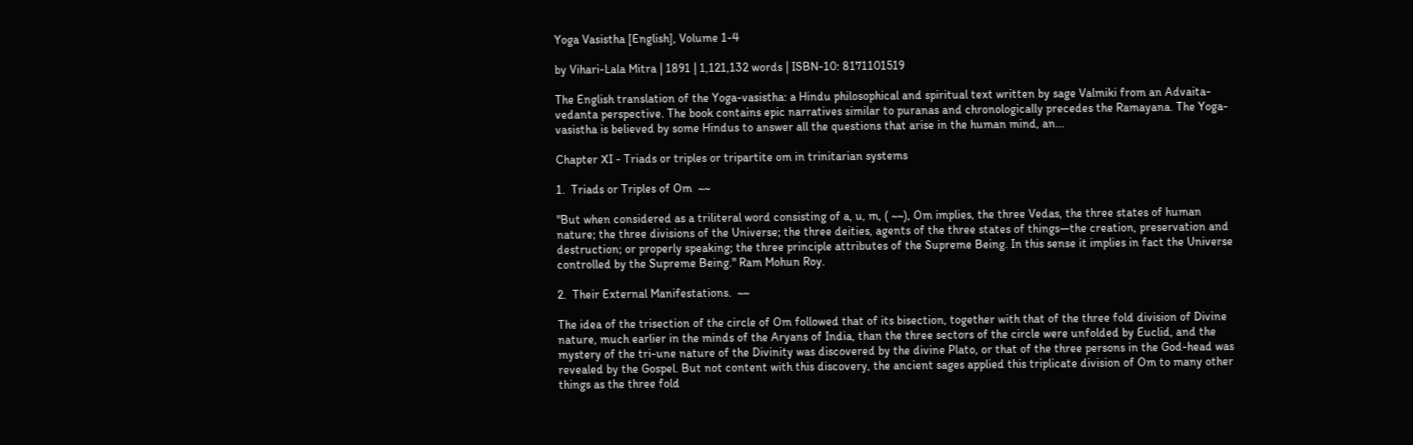Yoga Vasistha [English], Volume 1-4

by Vihari-Lala Mitra | 1891 | 1,121,132 words | ISBN-10: 8171101519

The English translation of the Yoga-vasistha: a Hindu philosophical and spiritual text written by sage Valmiki from an Advaita-vedanta perspective. The book contains epic narratives similar to puranas and chronologically precedes the Ramayana. The Yoga-vasistha is believed by some Hindus to answer all the questions that arise in the human mind, an...

Chapter XI - Triads or triples or tripartite om in trinitarian systems

1.  Triads or Triples of Om  ~~

"But when considered as a triliteral word consisting of a, u, m, ( ~~), Om implies, the three Vedas, the three states of human nature; the three divisions of the Universe; the three deities, agents of the three states of things—the creation, preservation and destruction; or properly speaking; the three principle attributes of the Supreme Being. In this sense it implies in fact the Universe controlled by the Supreme Being." Ram Mohun Roy.

2.  Their External Manifestations.  ~~

The idea of the trisection of the circle of Om followed that of its bisection, together with that of the three fold division of Divine nature, much earlier in the minds of the Aryans of India, than the three sectors of the circle were unfolded by Euclid, and the mystery of the tri-une nature of the Divinity was discovered by the divine Plato, or that of the three persons in the God-head was revealed by the Gospel. But not content with this discovery, the ancient sages applied this triplicate division of Om to many other things as the three fold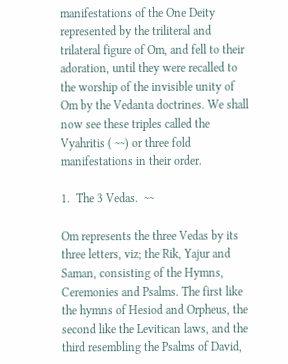manifestations of the One Deity represented by the triliteral and trilateral figure of Om, and fell to their adoration, until they were recalled to the worship of the invisible unity of Om by the Vedanta doctrines. We shall now see these triples called the Vyahritis ( ~~) or three fold manifestations in their order.

1.  The 3 Vedas.  ~~

Om represents the three Vedas by its three letters, viz; the Rik, Yajur and Saman, consisting of the Hymns, Ceremonies and Psalms. The first like the hymns of Hesiod and Orpheus, the second like the Levitican laws, and the third resembling the Psalms of David,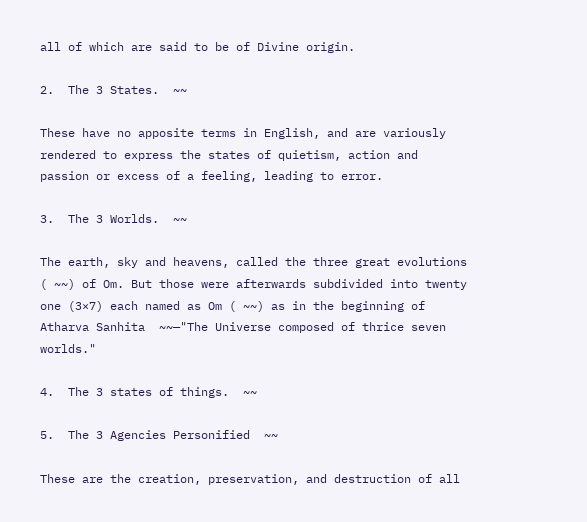all of which are said to be of Divine origin.

2.  The 3 States.  ~~

These have no apposite terms in English, and are variously rendered to express the states of quietism, action and passion or excess of a feeling, leading to error.

3.  The 3 Worlds.  ~~

The earth, sky and heavens, called the three great evolutions ( ~~) of Om. But those were afterwards subdivided into twenty one (3×7) each named as Om ( ~~) as in the beginning of Atharva Sanhita  ~~—"The Universe composed of thrice seven worlds."

4.  The 3 states of things.  ~~

5.  The 3 Agencies Personified  ~~

These are the creation, preservation, and destruction of all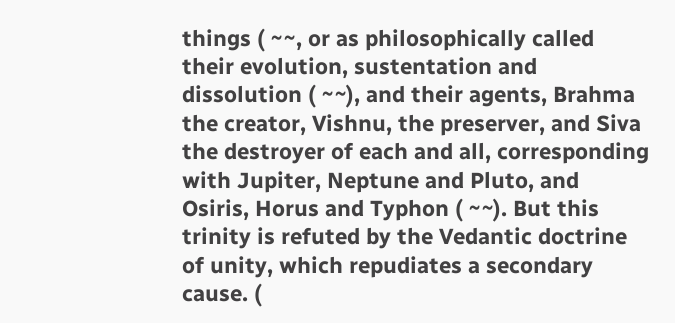things ( ~~, or as philosophically called their evolution, sustentation and dissolution ( ~~), and their agents, Brahma the creator, Vishnu, the preserver, and Siva the destroyer of each and all, corresponding with Jupiter, Neptune and Pluto, and Osiris, Horus and Typhon ( ~~). But this trinity is refuted by the Vedantic doctrine of unity, which repudiates a secondary cause. (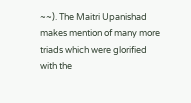~~). The Maitri Upanishad makes mention of many more triads which were glorified with the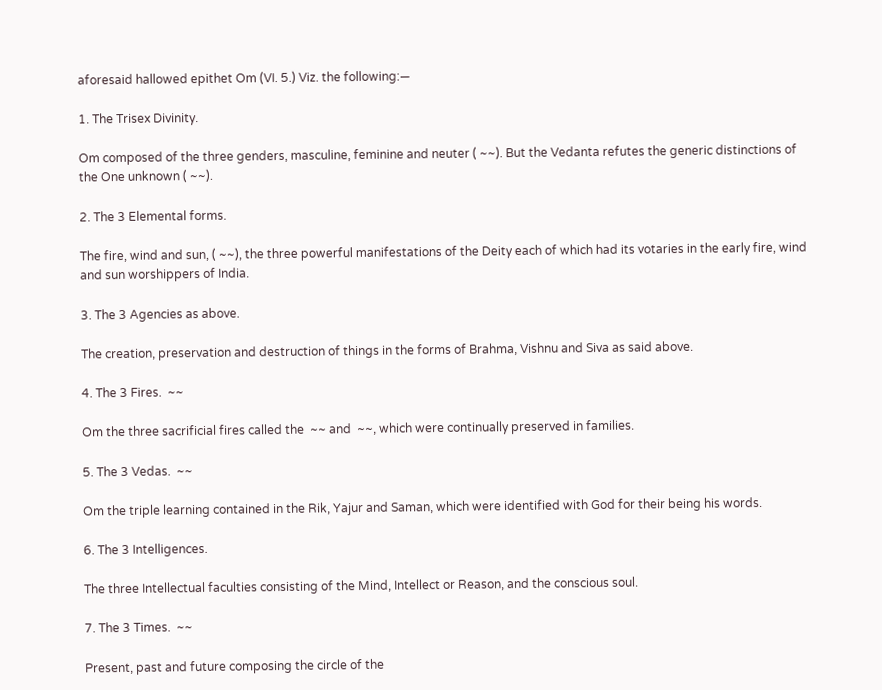aforesaid hallowed epithet Om (VI. 5.) Viz. the following:—

1. The Trisex Divinity.

Om composed of the three genders, masculine, feminine and neuter ( ~~). But the Vedanta refutes the generic distinctions of the One unknown ( ~~).

2. The 3 Elemental forms.

The fire, wind and sun, ( ~~), the three powerful manifestations of the Deity each of which had its votaries in the early fire, wind and sun worshippers of India.

3. The 3 Agencies as above.

The creation, preservation and destruction of things in the forms of Brahma, Vishnu and Siva as said above.

4. The 3 Fires.  ~~

Om the three sacrificial fires called the  ~~ and  ~~, which were continually preserved in families.

5. The 3 Vedas.  ~~

Om the triple learning contained in the Rik, Yajur and Saman, which were identified with God for their being his words.

6. The 3 Intelligences.

The three Intellectual faculties consisting of the Mind, Intellect or Reason, and the conscious soul.

7. The 3 Times.  ~~

Present, past and future composing the circle of the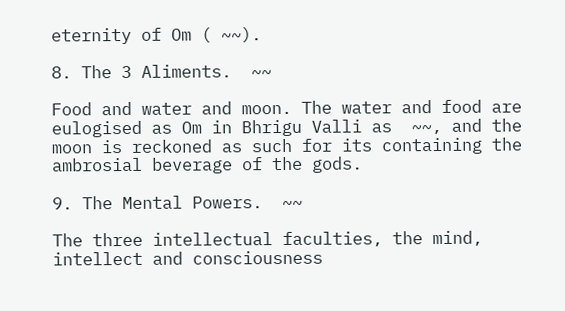eternity of Om ( ~~).

8. The 3 Aliments.  ~~

Food and water and moon. The water and food are eulogised as Om in Bhrigu Valli as  ~~, and the moon is reckoned as such for its containing the ambrosial beverage of the gods.

9. The Mental Powers.  ~~

The three intellectual faculties, the mind, intellect and consciousness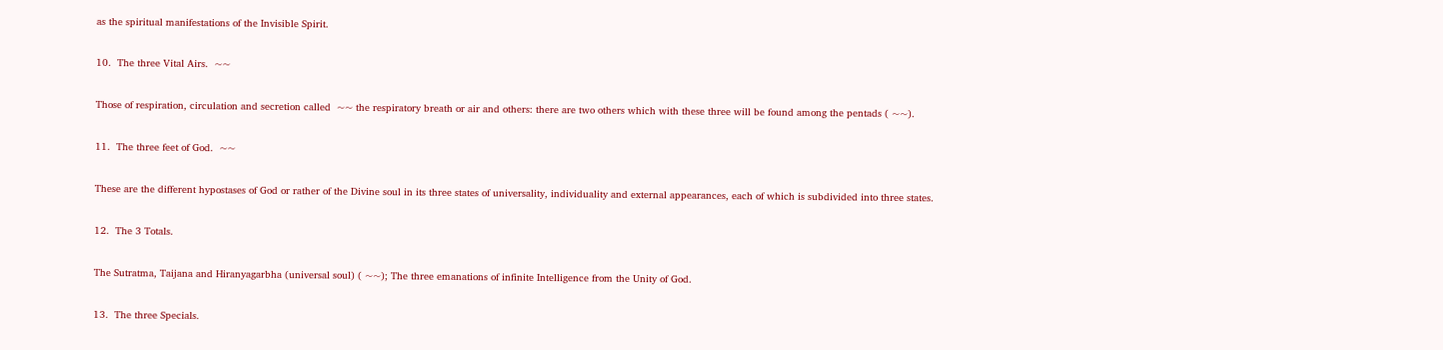as the spiritual manifestations of the Invisible Spirit.

10.  The three Vital Airs.  ~~

Those of respiration, circulation and secretion called  ~~ the respiratory breath or air and others: there are two others which with these three will be found among the pentads ( ~~).

11.  The three feet of God.  ~~

These are the different hypostases of God or rather of the Divine soul in its three states of universality, individuality and external appearances, each of which is subdivided into three states.

12.  The 3 Totals.

The Sutratma, Taijana and Hiranyagarbha (universal soul) ( ~~); The three emanations of infinite Intelligence from the Unity of God.

13.  The three Specials.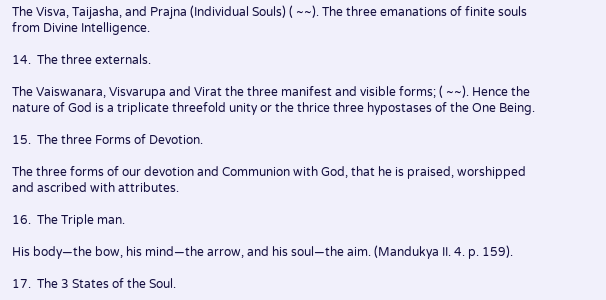The Visva, Taijasha, and Prajna (Individual Souls) ( ~~). The three emanations of finite souls from Divine Intelligence.

14.  The three externals.

The Vaiswanara, Visvarupa and Virat the three manifest and visible forms; ( ~~). Hence the nature of God is a triplicate threefold unity or the thrice three hypostases of the One Being.

15.  The three Forms of Devotion.

The three forms of our devotion and Communion with God, that he is praised, worshipped and ascribed with attributes.

16.  The Triple man.

His body—the bow, his mind—the arrow, and his soul—the aim. (Mandukya II. 4. p. 159).

17.  The 3 States of the Soul.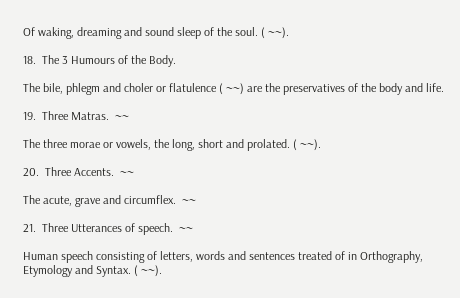Of waking, dreaming and sound sleep of the soul. ( ~~).

18.  The 3 Humours of the Body.

The bile, phlegm and choler or flatulence ( ~~) are the preservatives of the body and life.

19.  Three Matras.  ~~

The three morae or vowels, the long, short and prolated. ( ~~).

20.  Three Accents.  ~~

The acute, grave and circumflex.  ~~

21.  Three Utterances of speech.  ~~

Human speech consisting of letters, words and sentences treated of in Orthography, Etymology and Syntax. ( ~~).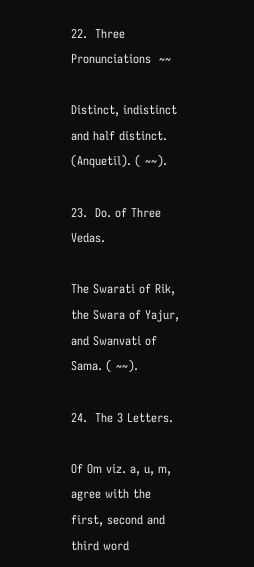22.  Three Pronunciations  ~~

Distinct, indistinct and half distinct. (Anquetil). ( ~~).

23.  Do. of Three Vedas.

The Swarati of Rik, the Swara of Yajur, and Swanvati of Sama. ( ~~).

24.  The 3 Letters.

Of Om viz. a, u, m, agree with the first, second and third word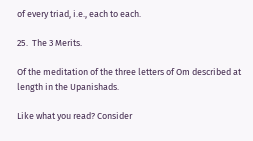of every triad, i.e., each to each.

25.  The 3 Merits.

Of the meditation of the three letters of Om described at length in the Upanishads.

Like what you read? Consider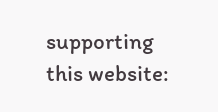supporting this website: